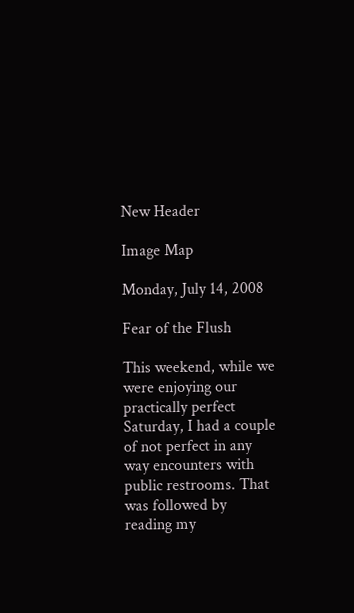New Header

Image Map

Monday, July 14, 2008

Fear of the Flush

This weekend, while we were enjoying our practically perfect Saturday, I had a couple of not perfect in any way encounters with public restrooms. That was followed by reading my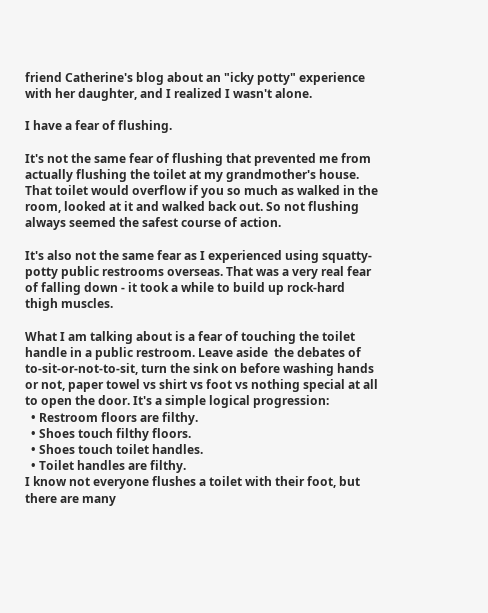friend Catherine's blog about an "icky potty" experience with her daughter, and I realized I wasn't alone.

I have a fear of flushing.

It's not the same fear of flushing that prevented me from actually flushing the toilet at my grandmother's house. That toilet would overflow if you so much as walked in the room, looked at it and walked back out. So not flushing always seemed the safest course of action.

It's also not the same fear as I experienced using squatty-potty public restrooms overseas. That was a very real fear of falling down - it took a while to build up rock-hard thigh muscles.

What I am talking about is a fear of touching the toilet handle in a public restroom. Leave aside  the debates of to-sit-or-not-to-sit, turn the sink on before washing hands or not, paper towel vs shirt vs foot vs nothing special at all to open the door. It's a simple logical progression:
  • Restroom floors are filthy.
  • Shoes touch filthy floors.
  • Shoes touch toilet handles.
  • Toilet handles are filthy.
I know not everyone flushes a toilet with their foot, but there are many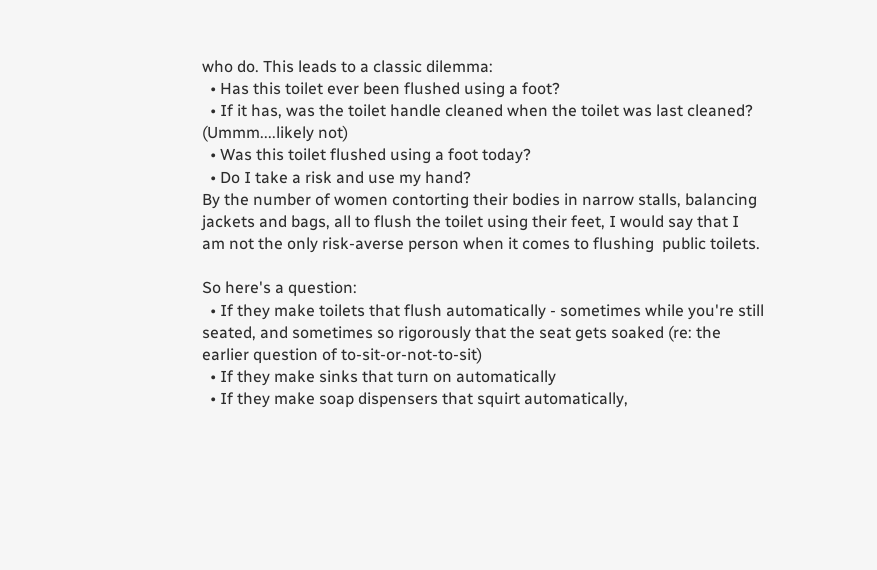who do. This leads to a classic dilemma:
  • Has this toilet ever been flushed using a foot?
  • If it has, was the toilet handle cleaned when the toilet was last cleaned? (Ummm....likely not)
  • Was this toilet flushed using a foot today?
  • Do I take a risk and use my hand?
By the number of women contorting their bodies in narrow stalls, balancing jackets and bags, all to flush the toilet using their feet, I would say that I am not the only risk-averse person when it comes to flushing  public toilets.

So here's a question:
  • If they make toilets that flush automatically - sometimes while you're still seated, and sometimes so rigorously that the seat gets soaked (re: the earlier question of to-sit-or-not-to-sit)
  • If they make sinks that turn on automatically
  • If they make soap dispensers that squirt automatically,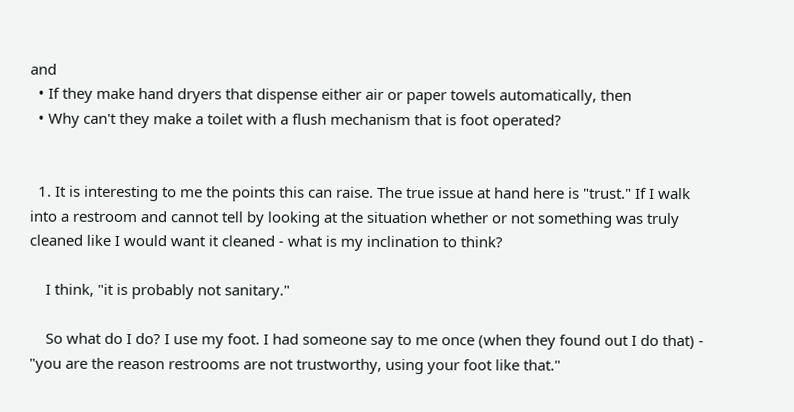and
  • If they make hand dryers that dispense either air or paper towels automatically, then
  • Why can't they make a toilet with a flush mechanism that is foot operated?


  1. It is interesting to me the points this can raise. The true issue at hand here is "trust." If I walk into a restroom and cannot tell by looking at the situation whether or not something was truly cleaned like I would want it cleaned - what is my inclination to think?

    I think, "it is probably not sanitary."

    So what do I do? I use my foot. I had someone say to me once (when they found out I do that) - "you are the reason restrooms are not trustworthy, using your foot like that."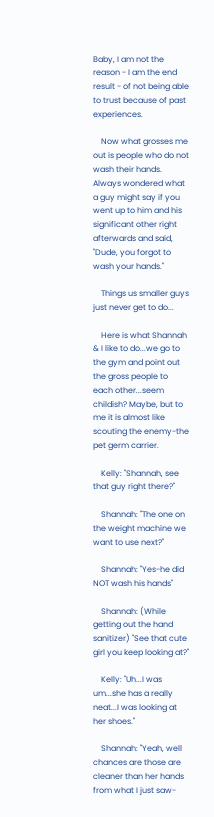Baby, I am not the reason - I am the end result - of not being able to trust because of past experiences.

    Now what grosses me out is people who do not wash their hands. Always wondered what a guy might say if you went up to him and his significant other right afterwards and said, "Dude, you forgot to wash your hands."

    Things us smaller guys just never get to do...

    Here is what Shannah & I like to do...we go to the gym and point out the gross people to each other...seem childish? Maybe, but to me it is almost like scouting the enemy-the pet germ carrier.

    Kelly: "Shannah, see that guy right there?"

    Shannah: "The one on the weight machine we want to use next?"

    Shannah: "Yes-he did NOT wash his hands"

    Shannah: (While getting out the hand sanitizer) "See that cute girl you keep looking at?"

    Kelly: "Uh...I was um...she has a really neat...I was looking at her shoes."

    Shannah: "Yeah, well chances are those are cleaner than her hands from what I just saw-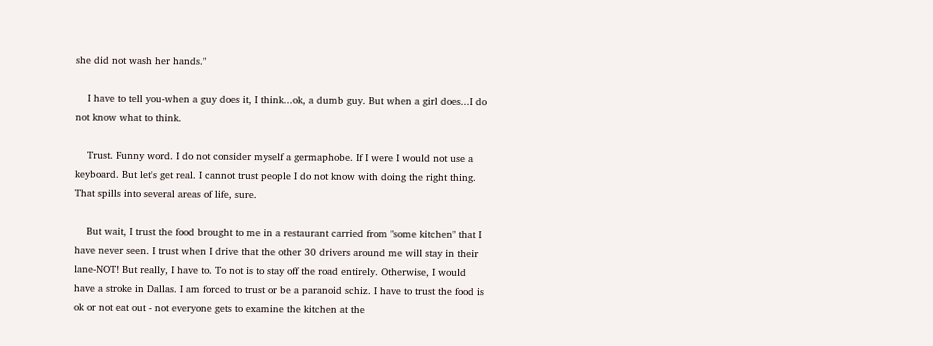she did not wash her hands."

    I have to tell you-when a guy does it, I think...ok, a dumb guy. But when a girl does...I do not know what to think.

    Trust. Funny word. I do not consider myself a germaphobe. If I were I would not use a keyboard. But let's get real. I cannot trust people I do not know with doing the right thing. That spills into several areas of life, sure.

    But wait, I trust the food brought to me in a restaurant carried from "some kitchen" that I have never seen. I trust when I drive that the other 30 drivers around me will stay in their lane-NOT! But really, I have to. To not is to stay off the road entirely. Otherwise, I would have a stroke in Dallas. I am forced to trust or be a paranoid schiz. I have to trust the food is ok or not eat out - not everyone gets to examine the kitchen at the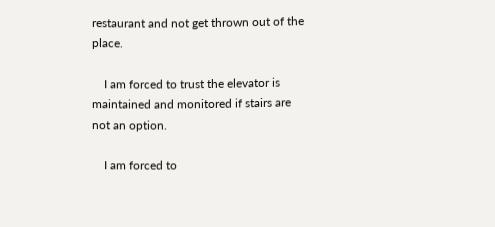restaurant and not get thrown out of the place.

    I am forced to trust the elevator is maintained and monitored if stairs are not an option.

    I am forced to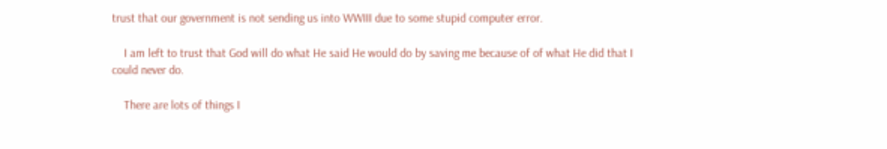trust that our government is not sending us into WWIII due to some stupid computer error.

    I am left to trust that God will do what He said He would do by saving me because of of what He did that I could never do.

    There are lots of things I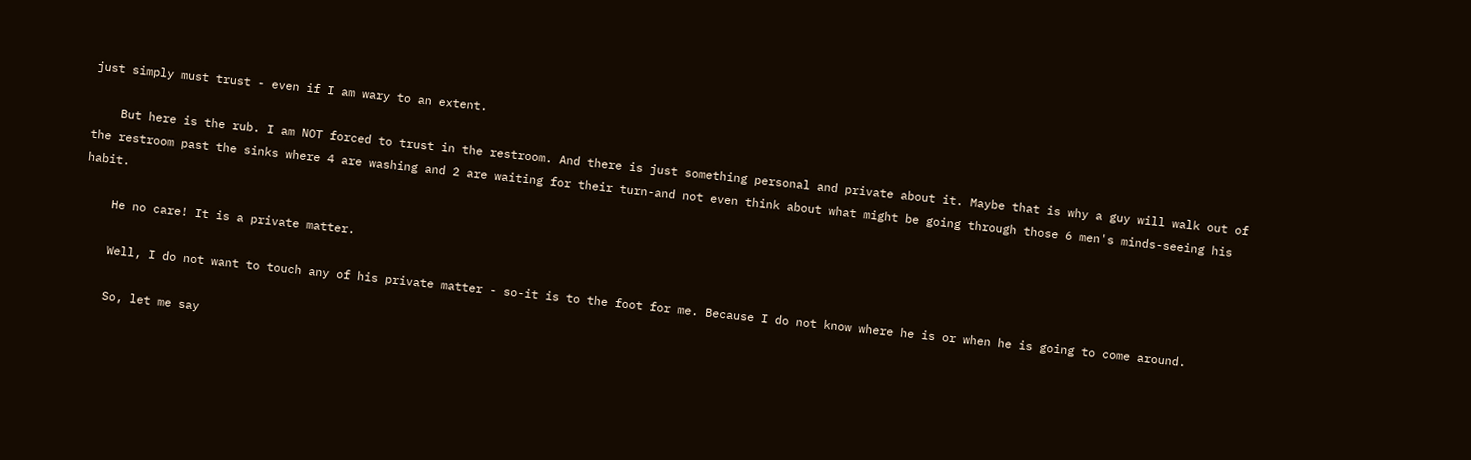just simply must trust - even if I am wary to an extent.

    But here is the rub. I am NOT forced to trust in the restroom. And there is just something personal and private about it. Maybe that is why a guy will walk out of the restroom past the sinks where 4 are washing and 2 are waiting for their turn-and not even think about what might be going through those 6 men's minds-seeing his habit.

    He no care! It is a private matter.

    Well, I do not want to touch any of his private matter - so-it is to the foot for me. Because I do not know where he is or when he is going to come around.

    So, let me say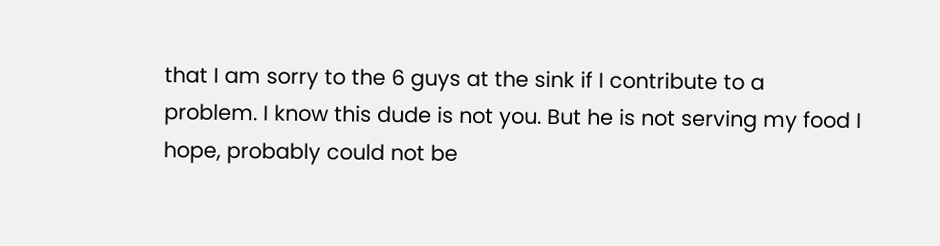that I am sorry to the 6 guys at the sink if I contribute to a problem. I know this dude is not you. But he is not serving my food I hope, probably could not be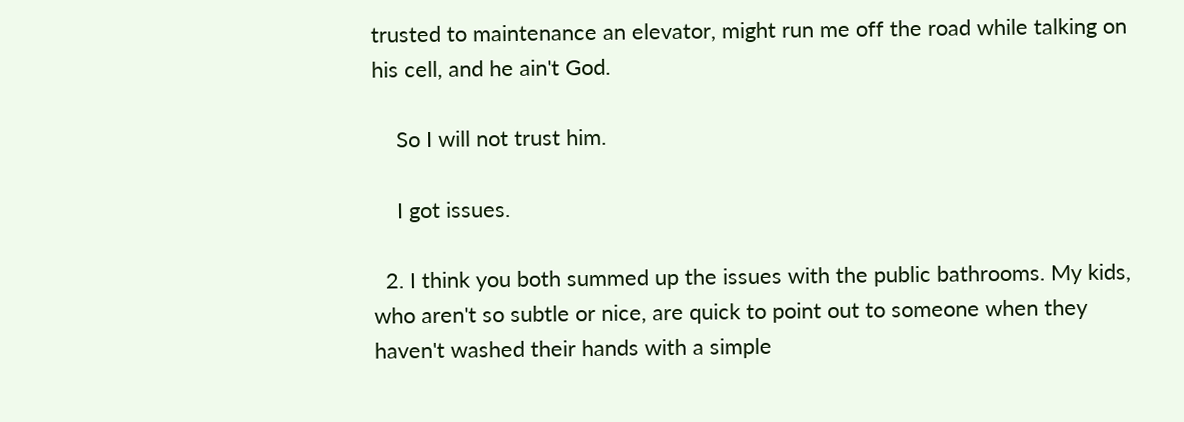trusted to maintenance an elevator, might run me off the road while talking on his cell, and he ain't God.

    So I will not trust him.

    I got issues.

  2. I think you both summed up the issues with the public bathrooms. My kids, who aren't so subtle or nice, are quick to point out to someone when they haven't washed their hands with a simple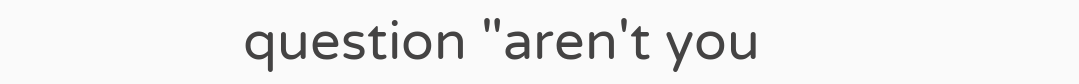question "aren't you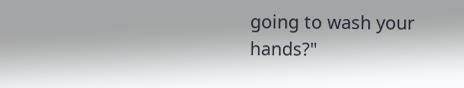going to wash your hands?"